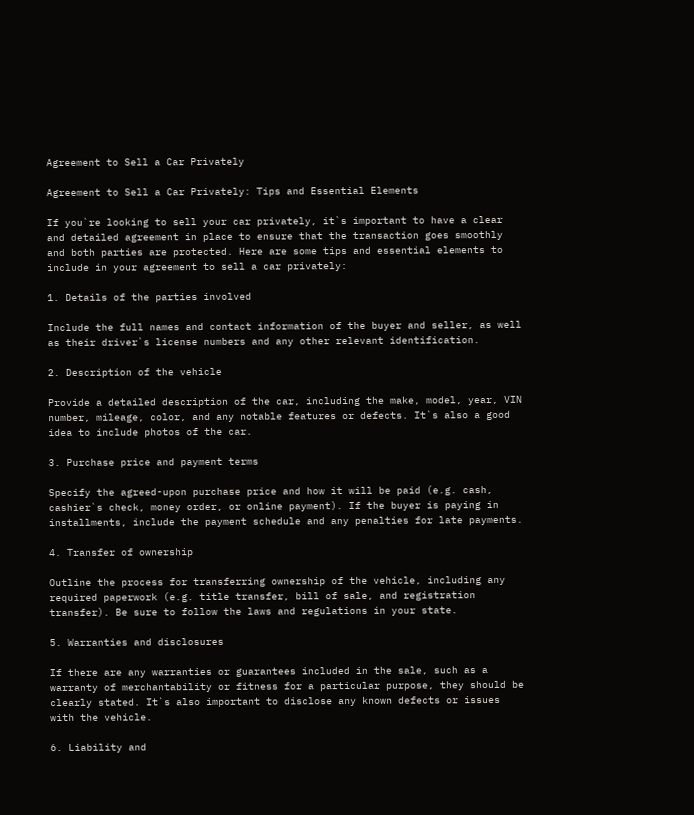Agreement to Sell a Car Privately

Agreement to Sell a Car Privately: Tips and Essential Elements

If you`re looking to sell your car privately, it`s important to have a clear and detailed agreement in place to ensure that the transaction goes smoothly and both parties are protected. Here are some tips and essential elements to include in your agreement to sell a car privately:

1. Details of the parties involved

Include the full names and contact information of the buyer and seller, as well as their driver`s license numbers and any other relevant identification.

2. Description of the vehicle

Provide a detailed description of the car, including the make, model, year, VIN number, mileage, color, and any notable features or defects. It`s also a good idea to include photos of the car.

3. Purchase price and payment terms

Specify the agreed-upon purchase price and how it will be paid (e.g. cash, cashier`s check, money order, or online payment). If the buyer is paying in installments, include the payment schedule and any penalties for late payments.

4. Transfer of ownership

Outline the process for transferring ownership of the vehicle, including any required paperwork (e.g. title transfer, bill of sale, and registration transfer). Be sure to follow the laws and regulations in your state.

5. Warranties and disclosures

If there are any warranties or guarantees included in the sale, such as a warranty of merchantability or fitness for a particular purpose, they should be clearly stated. It`s also important to disclose any known defects or issues with the vehicle.

6. Liability and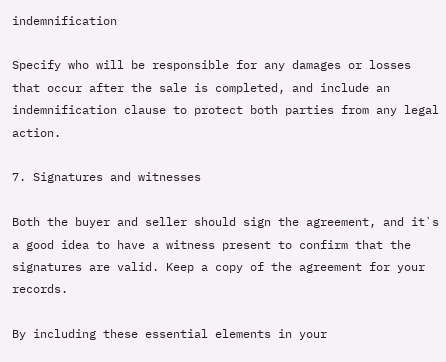indemnification

Specify who will be responsible for any damages or losses that occur after the sale is completed, and include an indemnification clause to protect both parties from any legal action.

7. Signatures and witnesses

Both the buyer and seller should sign the agreement, and it`s a good idea to have a witness present to confirm that the signatures are valid. Keep a copy of the agreement for your records.

By including these essential elements in your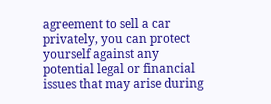agreement to sell a car privately, you can protect yourself against any potential legal or financial issues that may arise during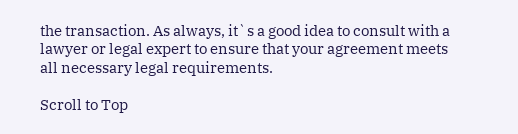the transaction. As always, it`s a good idea to consult with a lawyer or legal expert to ensure that your agreement meets all necessary legal requirements.

Scroll to Top